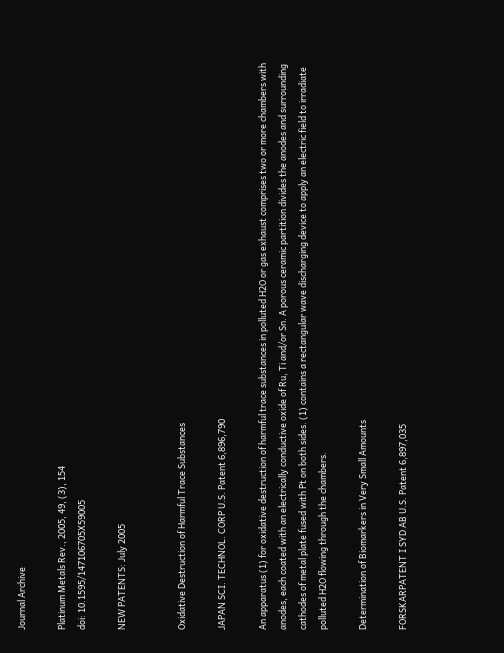Journal Archive

Platinum Metals Rev., 2005, 49, (3), 154
doi: 10.1595/147106705X59005

NEW PATENTS: July 2005


Oxidative Destruction of Harmful Trace Substances

JAPAN SCI. TECHNOL. CORP U.S. Patent 6,896,790

An apparatus (1) for oxidative destruction of harmful trace substances in polluted H2O or gas exhaust comprises two or more chambers with anodes, each coated with an electrically conductive oxide of Ru, Ti and/or Sn. A porous ceramic partition divides the anodes and surrounding cathodes of metal plate fused with Pt on both sides. (1) contains a rectangular wave discharging device to apply an electric field to irradiate polluted H2O flowing through the chambers.

Determination of Biomarkers in Very Small Amounts

FORSKARPATENT I SYD AB U.S. Patent 6,897,035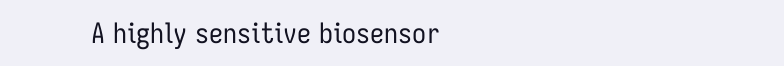A highly sensitive biosensor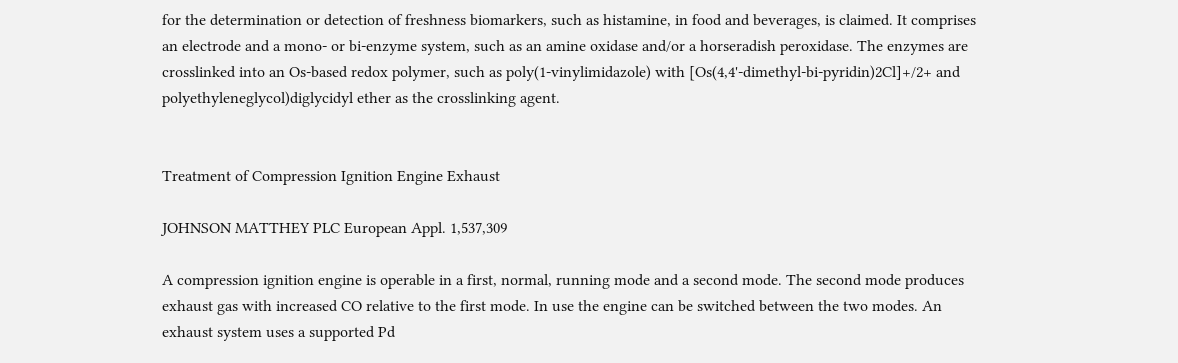for the determination or detection of freshness biomarkers, such as histamine, in food and beverages, is claimed. It comprises an electrode and a mono- or bi-enzyme system, such as an amine oxidase and/or a horseradish peroxidase. The enzymes are crosslinked into an Os-based redox polymer, such as poly(1-vinylimidazole) with [Os(4,4'-dimethyl-bi-pyridin)2Cl]+/2+ and polyethyleneglycol)diglycidyl ether as the crosslinking agent.


Treatment of Compression Ignition Engine Exhaust

JOHNSON MATTHEY PLC European Appl. 1,537,309

A compression ignition engine is operable in a first, normal, running mode and a second mode. The second mode produces exhaust gas with increased CO relative to the first mode. In use the engine can be switched between the two modes. An exhaust system uses a supported Pd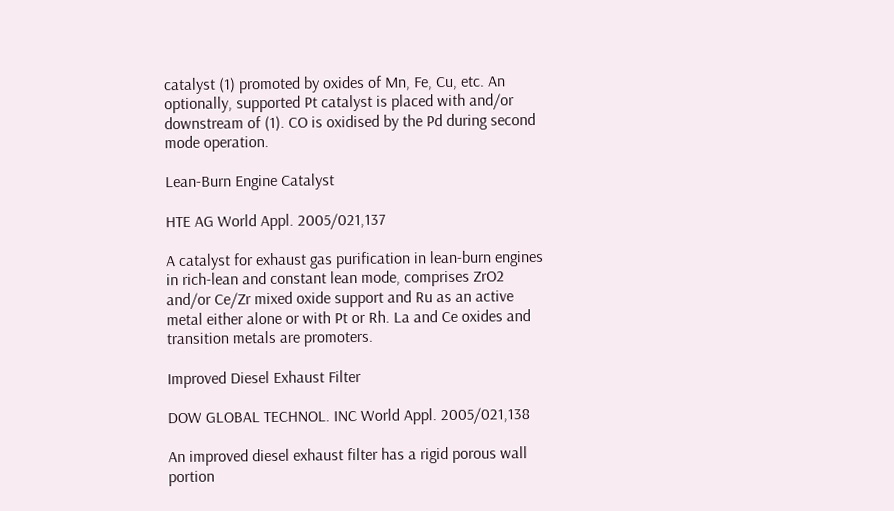catalyst (1) promoted by oxides of Mn, Fe, Cu, etc. An optionally, supported Pt catalyst is placed with and/or downstream of (1). CO is oxidised by the Pd during second mode operation.

Lean-Burn Engine Catalyst

HTE AG World Appl. 2005/021,137

A catalyst for exhaust gas purification in lean-burn engines in rich-lean and constant lean mode, comprises ZrO2 and/or Ce/Zr mixed oxide support and Ru as an active metal either alone or with Pt or Rh. La and Ce oxides and transition metals are promoters.

Improved Diesel Exhaust Filter

DOW GLOBAL TECHNOL. INC World Appl. 2005/021,138

An improved diesel exhaust filter has a rigid porous wall portion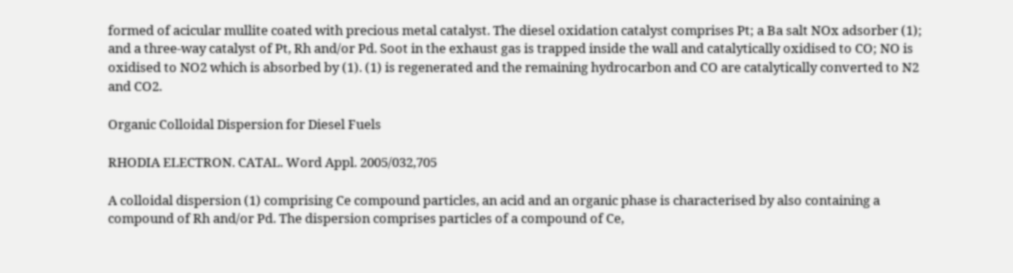formed of acicular mullite coated with precious metal catalyst. The diesel oxidation catalyst comprises Pt; a Ba salt NOx adsorber (1); and a three-way catalyst of Pt, Rh and/or Pd. Soot in the exhaust gas is trapped inside the wall and catalytically oxidised to CO; NO is oxidised to NO2 which is absorbed by (1). (1) is regenerated and the remaining hydrocarbon and CO are catalytically converted to N2 and CO2.

Organic Colloidal Dispersion for Diesel Fuels

RHODIA ELECTRON. CATAL. Word Appl. 2005/032,705

A colloidal dispersion (1) comprising Ce compound particles, an acid and an organic phase is characterised by also containing a compound of Rh and/or Pd. The dispersion comprises particles of a compound of Ce,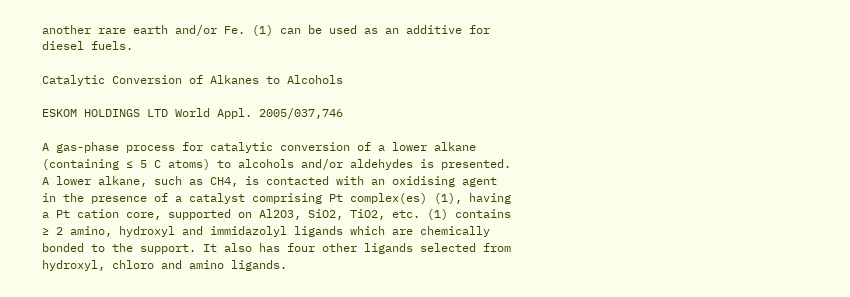another rare earth and/or Fe. (1) can be used as an additive for diesel fuels.

Catalytic Conversion of Alkanes to Alcohols

ESKOM HOLDINGS LTD World Appl. 2005/037,746

A gas-phase process for catalytic conversion of a lower alkane (containing ≤ 5 C atoms) to alcohols and/or aldehydes is presented. A lower alkane, such as CH4, is contacted with an oxidising agent in the presence of a catalyst comprising Pt complex(es) (1), having a Pt cation core, supported on Al2O3, SiO2, TiO2, etc. (1) contains ≥ 2 amino, hydroxyl and immidazolyl ligands which are chemically bonded to the support. It also has four other ligands selected from hydroxyl, chloro and amino ligands.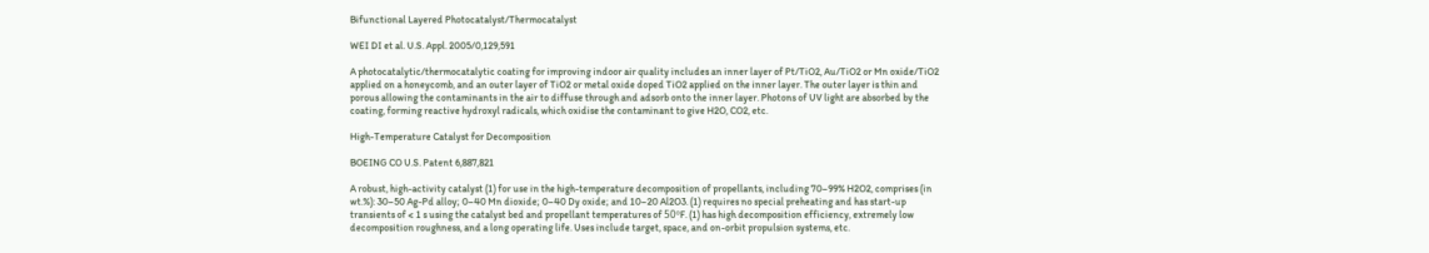Bifunctional Layered Photocatalyst/Thermocatalyst

WEI DI et al. U.S. Appl. 2005/0,129,591

A photocatalytic/thermocatalytic coating for improving indoor air quality includes an inner layer of Pt/TiO2, Au/TiO2 or Mn oxide/TiO2 applied on a honeycomb, and an outer layer of TiO2 or metal oxide doped TiO2 applied on the inner layer. The outer layer is thin and porous allowing the contaminants in the air to diffuse through and adsorb onto the inner layer. Photons of UV light are absorbed by the coating, forming reactive hydroxyl radicals, which oxidise the contaminant to give H2O, CO2, etc.

High-Temperature Catalyst for Decomposition

BOEING CO U.S. Patent 6,887,821

A robust, high-activity catalyst (1) for use in the high-temperature decomposition of propellants, including 70–99% H2O2, comprises (in wt.%): 30–50 Ag-Pd alloy; 0–40 Mn dioxide; 0–40 Dy oxide; and 10–20 Al2O3. (1) requires no special preheating and has start-up transients of < 1 s using the catalyst bed and propellant temperatures of 50ºF. (1) has high decomposition efficiency, extremely low decomposition roughness, and a long operating life. Uses include target, space, and on-orbit propulsion systems, etc.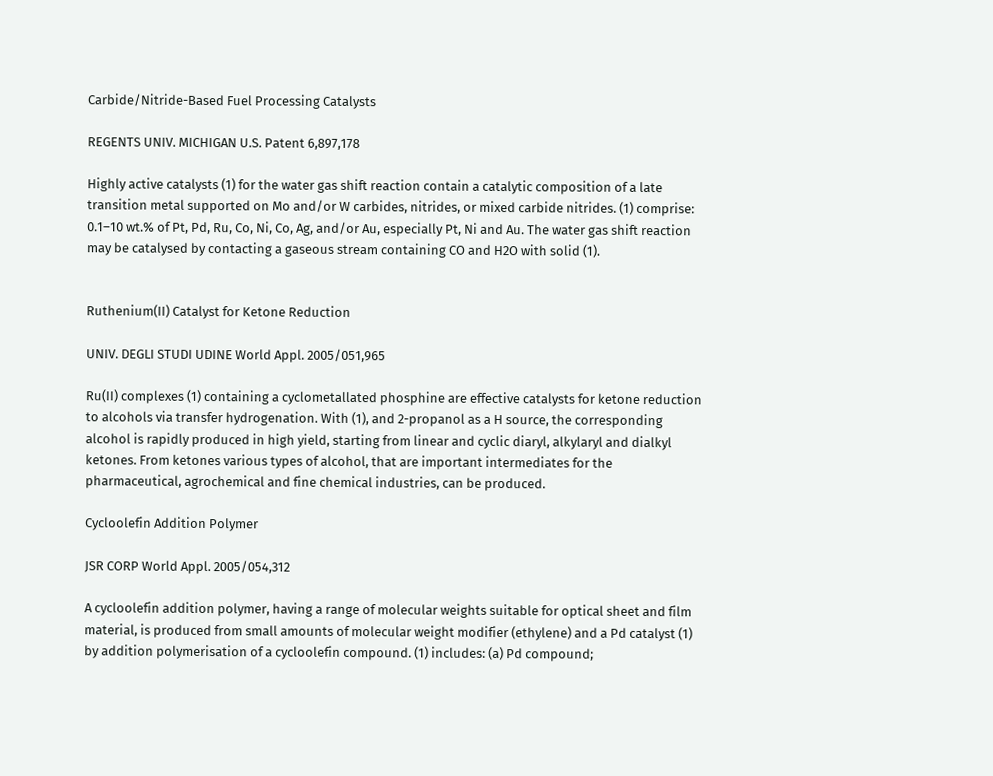Carbide/Nitride-Based Fuel Processing Catalysts

REGENTS UNIV. MICHIGAN U.S. Patent 6,897,178

Highly active catalysts (1) for the water gas shift reaction contain a catalytic composition of a late transition metal supported on Mo and/or W carbides, nitrides, or mixed carbide nitrides. (1) comprise: 0.1–10 wt.% of Pt, Pd, Ru, Co, Ni, Co, Ag, and/or Au, especially Pt, Ni and Au. The water gas shift reaction may be catalysed by contacting a gaseous stream containing CO and H2O with solid (1).


Ruthenium(II) Catalyst for Ketone Reduction

UNIV. DEGLI STUDI UDINE World Appl. 2005/051,965

Ru(II) complexes (1) containing a cyclometallated phosphine are effective catalysts for ketone reduction to alcohols via transfer hydrogenation. With (1), and 2-propanol as a H source, the corresponding alcohol is rapidly produced in high yield, starting from linear and cyclic diaryl, alkylaryl and dialkyl ketones. From ketones various types of alcohol, that are important intermediates for the pharmaceutical, agrochemical and fine chemical industries, can be produced.

Cycloolefin Addition Polymer

JSR CORP World Appl. 2005/054,312

A cycloolefin addition polymer, having a range of molecular weights suitable for optical sheet and film material, is produced from small amounts of molecular weight modifier (ethylene) and a Pd catalyst (1) by addition polymerisation of a cycloolefin compound. (1) includes: (a) Pd compound;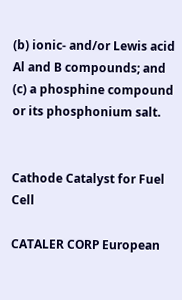(b) ionic- and/or Lewis acid Al and B compounds; and (c) a phosphine compound or its phosphonium salt.


Cathode Catalyst for Fuel Cell

CATALER CORP European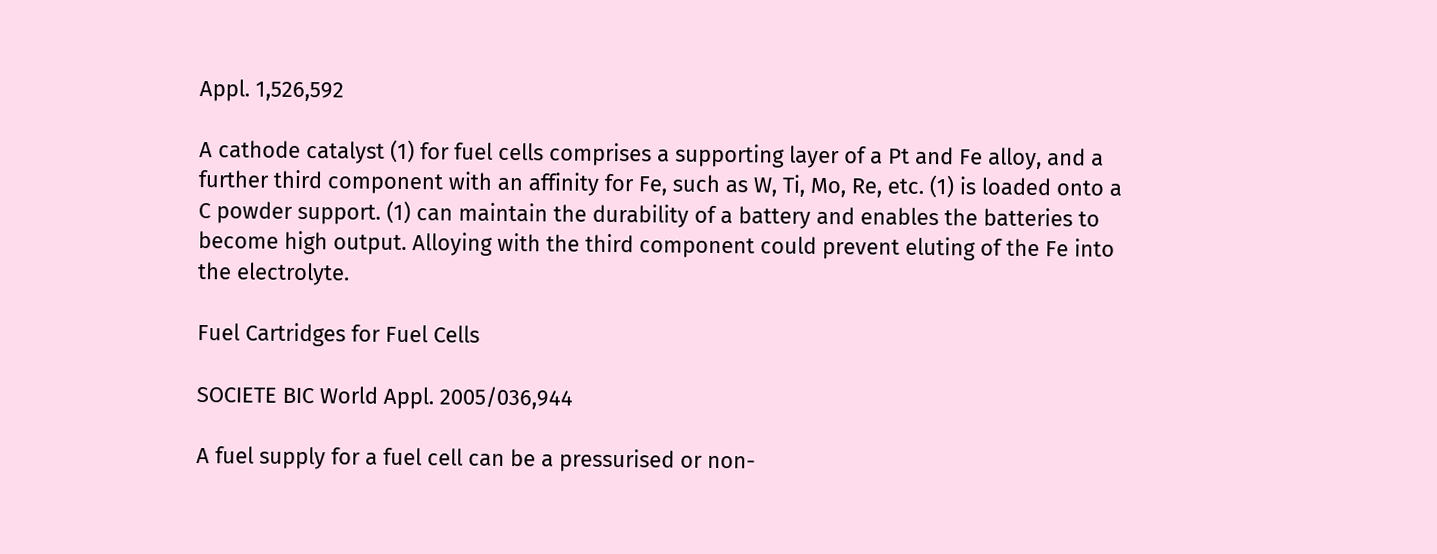Appl. 1,526,592

A cathode catalyst (1) for fuel cells comprises a supporting layer of a Pt and Fe alloy, and a further third component with an affinity for Fe, such as W, Ti, Mo, Re, etc. (1) is loaded onto a C powder support. (1) can maintain the durability of a battery and enables the batteries to become high output. Alloying with the third component could prevent eluting of the Fe into the electrolyte.

Fuel Cartridges for Fuel Cells

SOCIETE BIC World Appl. 2005/036,944

A fuel supply for a fuel cell can be a pressurised or non-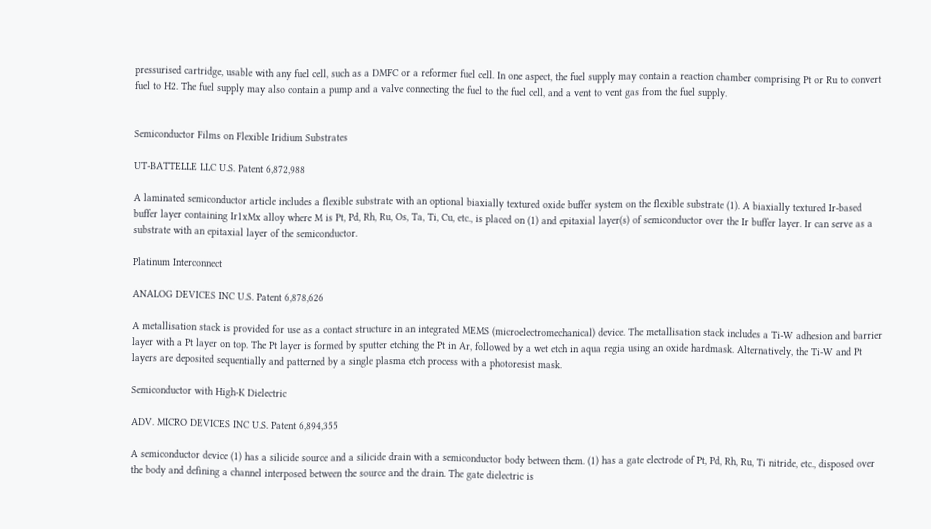pressurised cartridge, usable with any fuel cell, such as a DMFC or a reformer fuel cell. In one aspect, the fuel supply may contain a reaction chamber comprising Pt or Ru to convert fuel to H2. The fuel supply may also contain a pump and a valve connecting the fuel to the fuel cell, and a vent to vent gas from the fuel supply.


Semiconductor Films on Flexible Iridium Substrates

UT-BATTELLE LLC U.S. Patent 6,872,988

A laminated semiconductor article includes a flexible substrate with an optional biaxially textured oxide buffer system on the flexible substrate (1). A biaxially textured Ir-based buffer layer containing Ir1xMx alloy where M is Pt, Pd, Rh, Ru, Os, Ta, Ti, Cu, etc., is placed on (1) and epitaxial layer(s) of semiconductor over the Ir buffer layer. Ir can serve as a substrate with an epitaxial layer of the semiconductor.

Platinum Interconnect

ANALOG DEVICES INC U.S. Patent 6,878,626

A metallisation stack is provided for use as a contact structure in an integrated MEMS (microelectromechanical) device. The metallisation stack includes a Ti-W adhesion and barrier layer with a Pt layer on top. The Pt layer is formed by sputter etching the Pt in Ar, followed by a wet etch in aqua regia using an oxide hardmask. Alternatively, the Ti-W and Pt layers are deposited sequentially and patterned by a single plasma etch process with a photoresist mask.

Semiconductor with High-K Dielectric

ADV. MICRO DEVICES INC U.S. Patent 6,894,355

A semiconductor device (1) has a silicide source and a silicide drain with a semiconductor body between them. (1) has a gate electrode of Pt, Pd, Rh, Ru, Ti nitride, etc., disposed over the body and defining a channel interposed between the source and the drain. The gate dielectric is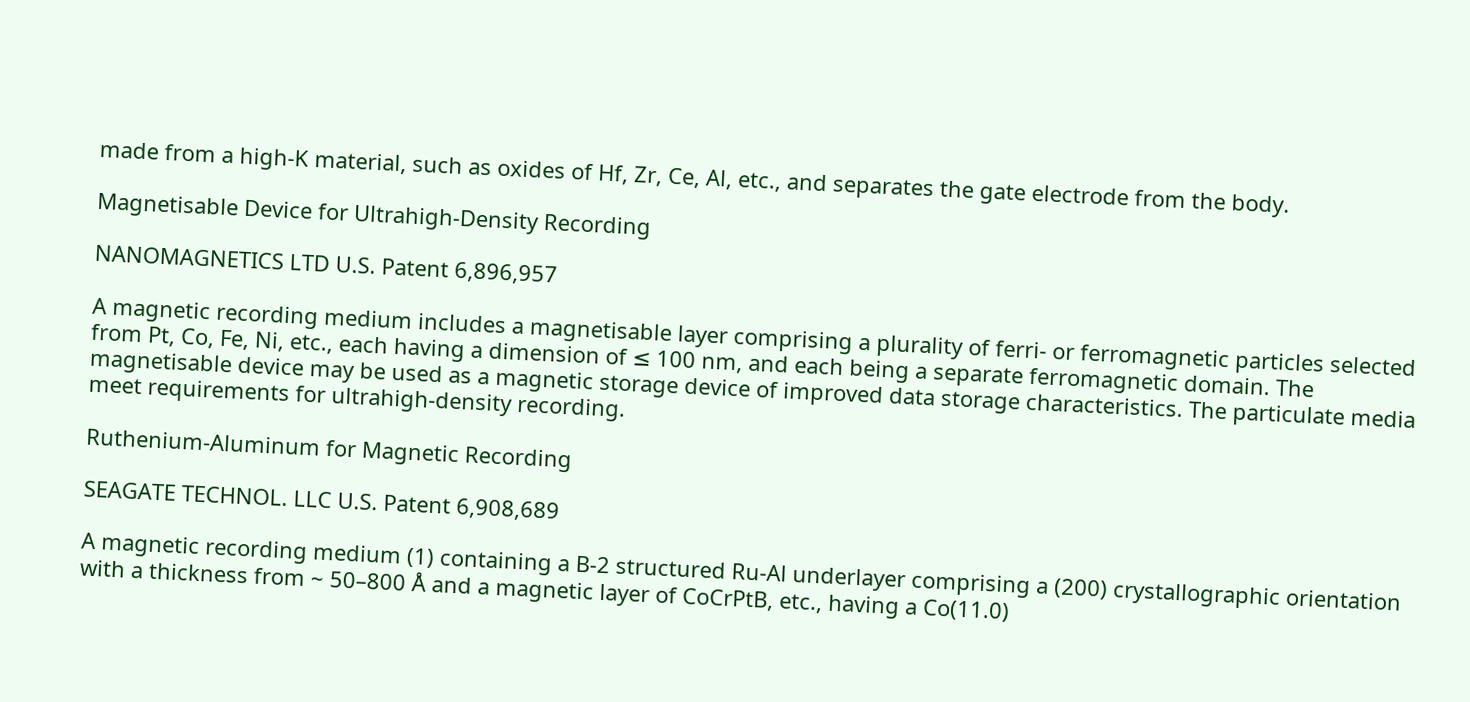made from a high-K material, such as oxides of Hf, Zr, Ce, Al, etc., and separates the gate electrode from the body.

Magnetisable Device for Ultrahigh-Density Recording

NANOMAGNETICS LTD U.S. Patent 6,896,957

A magnetic recording medium includes a magnetisable layer comprising a plurality of ferri- or ferromagnetic particles selected from Pt, Co, Fe, Ni, etc., each having a dimension of ≤ 100 nm, and each being a separate ferromagnetic domain. The magnetisable device may be used as a magnetic storage device of improved data storage characteristics. The particulate media meet requirements for ultrahigh-density recording.

Ruthenium-Aluminum for Magnetic Recording

SEAGATE TECHNOL. LLC U.S. Patent 6,908,689

A magnetic recording medium (1) containing a B-2 structured Ru-Al underlayer comprising a (200) crystallographic orientation with a thickness from ~ 50–800 Å and a magnetic layer of CoCrPtB, etc., having a Co(11.0)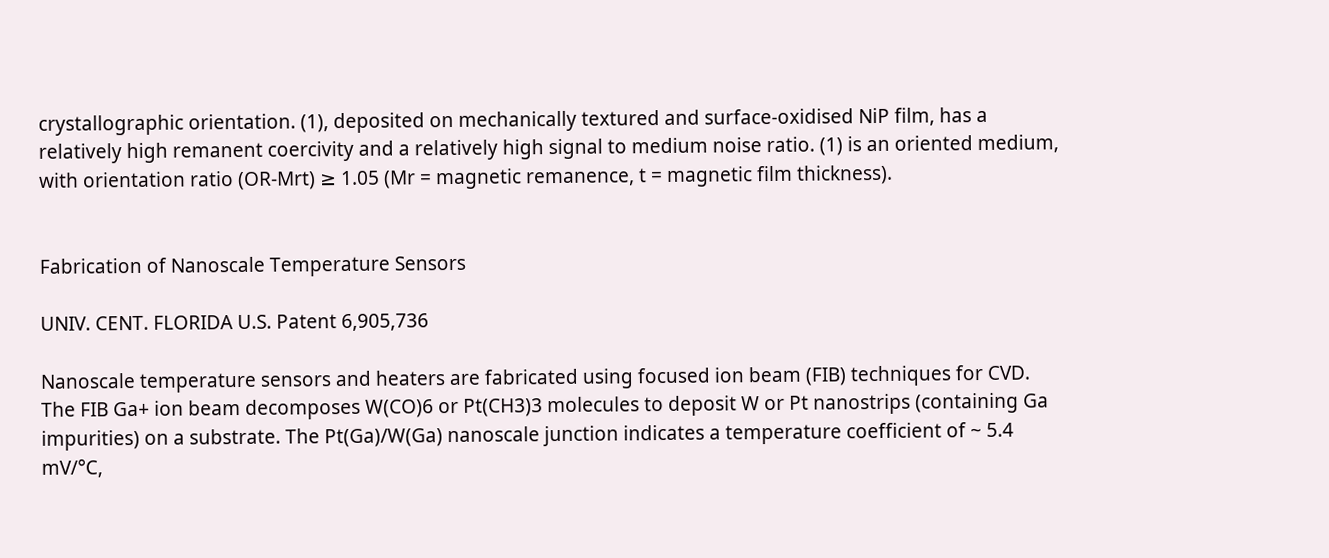crystallographic orientation. (1), deposited on mechanically textured and surface-oxidised NiP film, has a relatively high remanent coercivity and a relatively high signal to medium noise ratio. (1) is an oriented medium, with orientation ratio (OR-Mrt) ≥ 1.05 (Mr = magnetic remanence, t = magnetic film thickness).


Fabrication of Nanoscale Temperature Sensors

UNIV. CENT. FLORIDA U.S. Patent 6,905,736

Nanoscale temperature sensors and heaters are fabricated using focused ion beam (FIB) techniques for CVD. The FIB Ga+ ion beam decomposes W(CO)6 or Pt(CH3)3 molecules to deposit W or Pt nanostrips (containing Ga impurities) on a substrate. The Pt(Ga)/W(Ga) nanoscale junction indicates a temperature coefficient of ~ 5.4 mV/°C,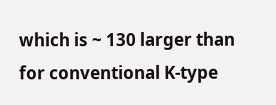which is ~ 130 larger than for conventional K-type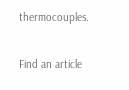thermocouples.

Find an article